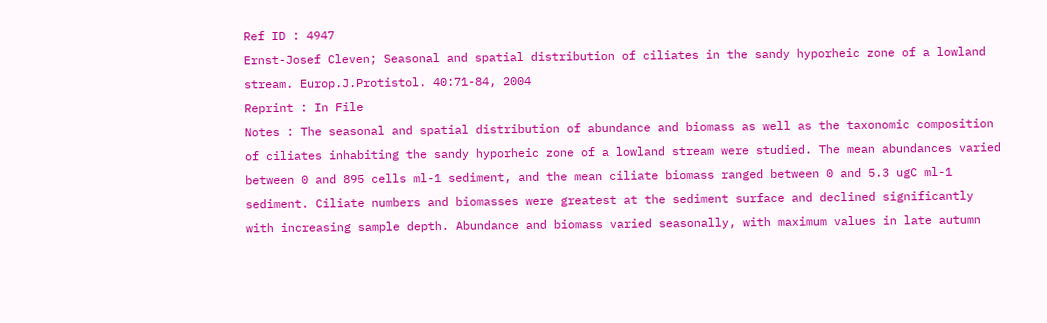Ref ID : 4947
Ernst-Josef Cleven; Seasonal and spatial distribution of ciliates in the sandy hyporheic zone of a lowland stream. Europ.J.Protistol. 40:71-84, 2004
Reprint : In File
Notes : The seasonal and spatial distribution of abundance and biomass as well as the taxonomic composition of ciliates inhabiting the sandy hyporheic zone of a lowland stream were studied. The mean abundances varied between 0 and 895 cells ml-1 sediment, and the mean ciliate biomass ranged between 0 and 5.3 ugC ml-1 sediment. Ciliate numbers and biomasses were greatest at the sediment surface and declined significantly with increasing sample depth. Abundance and biomass varied seasonally, with maximum values in late autumn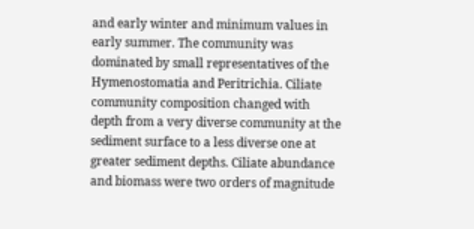and early winter and minimum values in early summer. The community was dominated by small representatives of the Hymenostomatia and Peritrichia. Ciliate community composition changed with depth from a very diverse community at the sediment surface to a less diverse one at greater sediment depths. Ciliate abundance and biomass were two orders of magnitude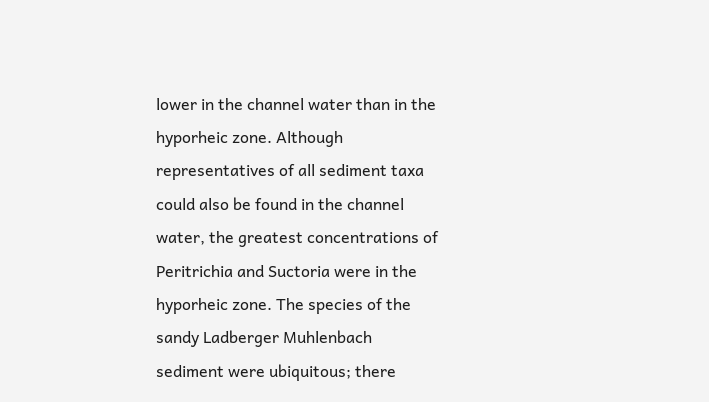lower in the channel water than in the hyporheic zone. Although representatives of all sediment taxa could also be found in the channel water, the greatest concentrations of Peritrichia and Suctoria were in the hyporheic zone. The species of the sandy Ladberger Muhlenbach sediment were ubiquitous; there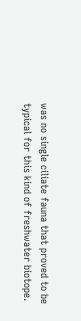was no single ciliate fauna that proved to be typical for this kind of freshwater biotope.